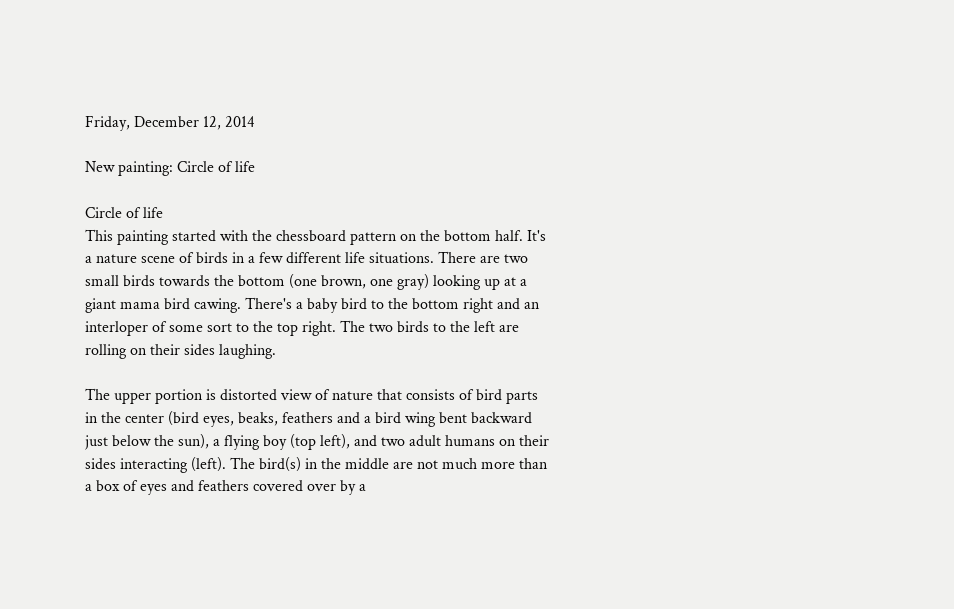Friday, December 12, 2014

New painting: Circle of life

Circle of life
This painting started with the chessboard pattern on the bottom half. It's a nature scene of birds in a few different life situations. There are two small birds towards the bottom (one brown, one gray) looking up at a giant mama bird cawing. There's a baby bird to the bottom right and an interloper of some sort to the top right. The two birds to the left are rolling on their sides laughing.

The upper portion is distorted view of nature that consists of bird parts in the center (bird eyes, beaks, feathers and a bird wing bent backward just below the sun), a flying boy (top left), and two adult humans on their sides interacting (left). The bird(s) in the middle are not much more than a box of eyes and feathers covered over by a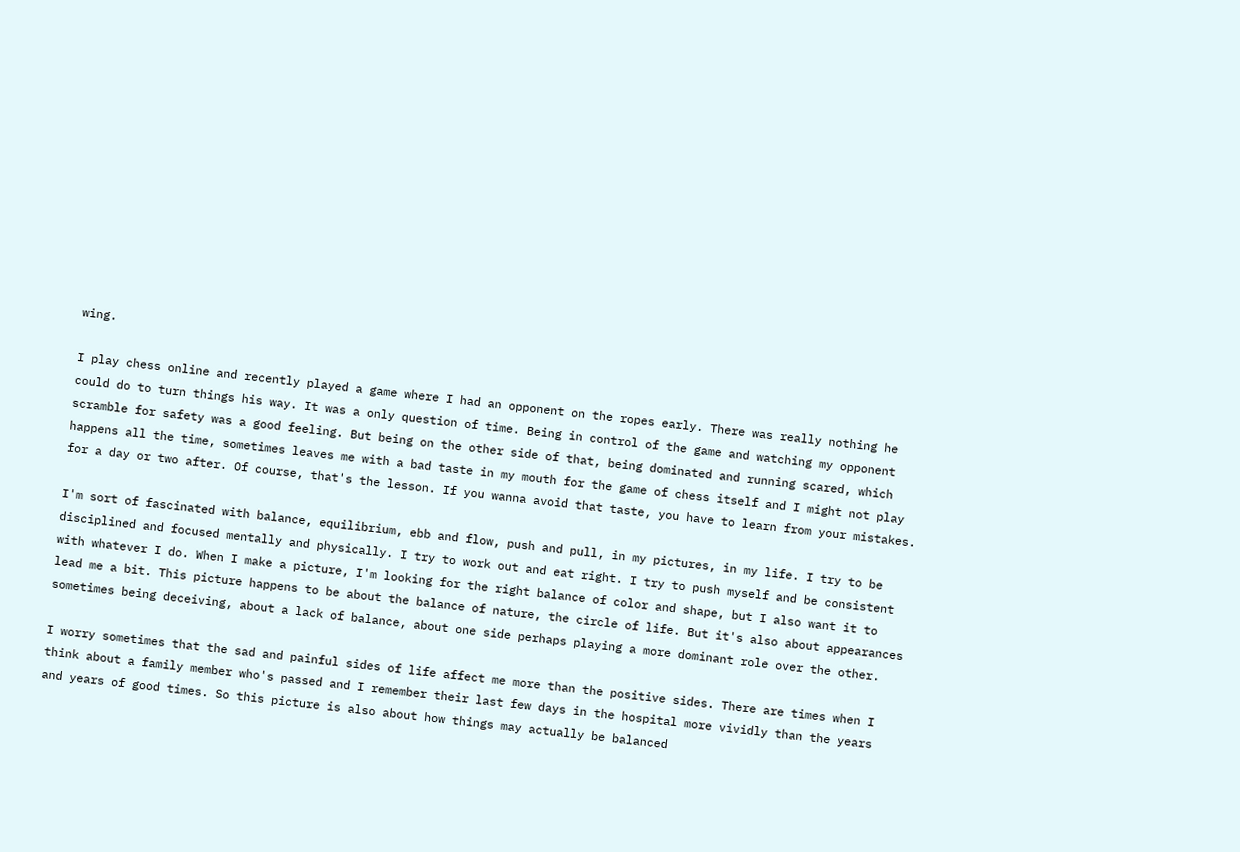wing.

I play chess online and recently played a game where I had an opponent on the ropes early. There was really nothing he could do to turn things his way. It was a only question of time. Being in control of the game and watching my opponent scramble for safety was a good feeling. But being on the other side of that, being dominated and running scared, which happens all the time, sometimes leaves me with a bad taste in my mouth for the game of chess itself and I might not play for a day or two after. Of course, that's the lesson. If you wanna avoid that taste, you have to learn from your mistakes.

I'm sort of fascinated with balance, equilibrium, ebb and flow, push and pull, in my pictures, in my life. I try to be disciplined and focused mentally and physically. I try to work out and eat right. I try to push myself and be consistent with whatever I do. When I make a picture, I'm looking for the right balance of color and shape, but I also want it to lead me a bit. This picture happens to be about the balance of nature, the circle of life. But it's also about appearances sometimes being deceiving, about a lack of balance, about one side perhaps playing a more dominant role over the other.

I worry sometimes that the sad and painful sides of life affect me more than the positive sides. There are times when I think about a family member who's passed and I remember their last few days in the hospital more vividly than the years and years of good times. So this picture is also about how things may actually be balanced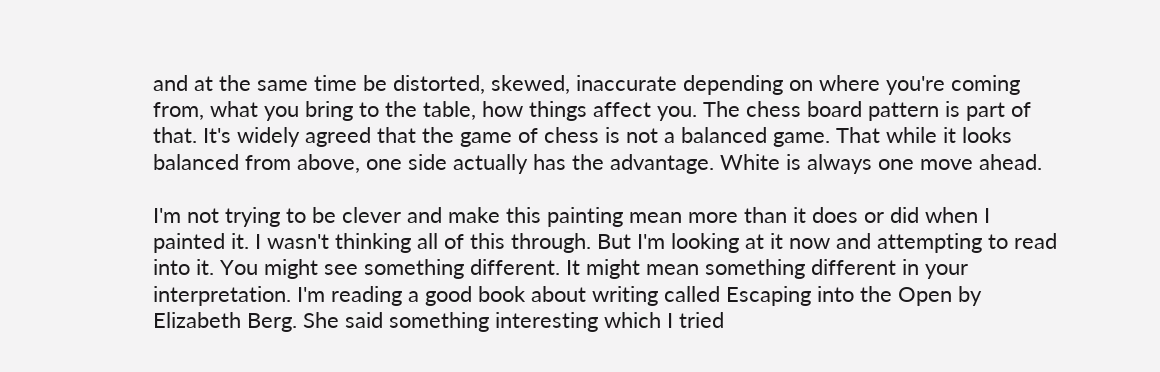and at the same time be distorted, skewed, inaccurate depending on where you're coming from, what you bring to the table, how things affect you. The chess board pattern is part of that. It's widely agreed that the game of chess is not a balanced game. That while it looks balanced from above, one side actually has the advantage. White is always one move ahead.

I'm not trying to be clever and make this painting mean more than it does or did when I painted it. I wasn't thinking all of this through. But I'm looking at it now and attempting to read into it. You might see something different. It might mean something different in your interpretation. I'm reading a good book about writing called Escaping into the Open by Elizabeth Berg. She said something interesting which I tried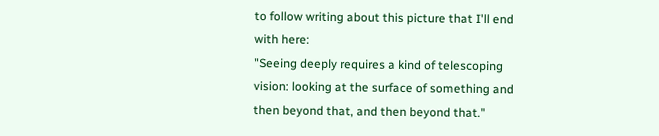to follow writing about this picture that I'll end with here:
"Seeing deeply requires a kind of telescoping vision: looking at the surface of something and then beyond that, and then beyond that."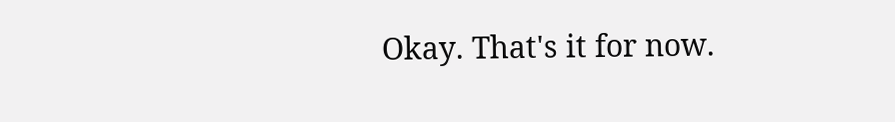Okay. That's it for now.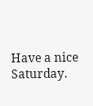Have a nice Saturday.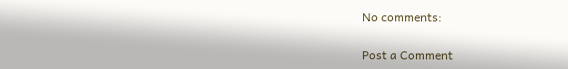No comments:

Post a Comment